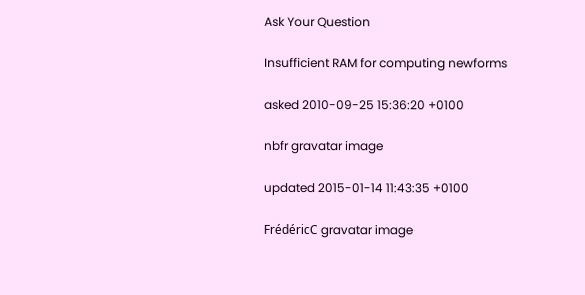Ask Your Question

Insufficient RAM for computing newforms

asked 2010-09-25 15:36:20 +0100

nbfr gravatar image

updated 2015-01-14 11:43:35 +0100

FrédéricC gravatar image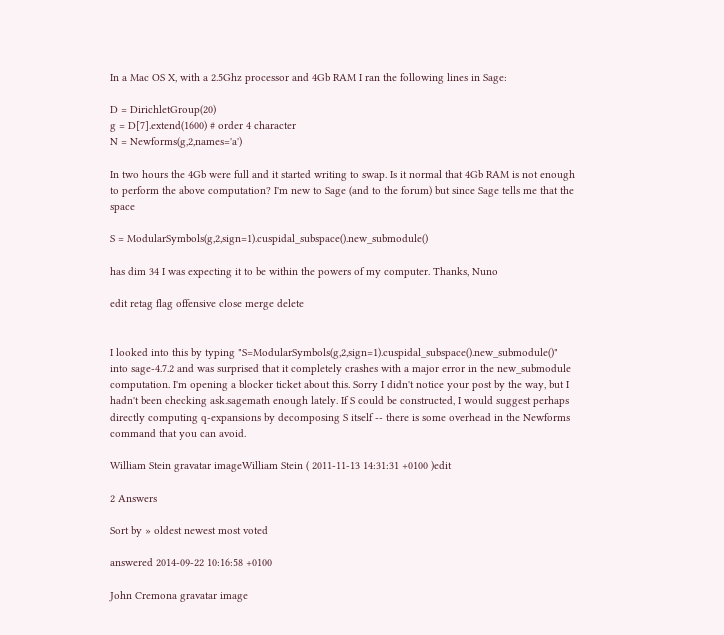In a Mac OS X, with a 2.5Ghz processor and 4Gb RAM I ran the following lines in Sage:

D = DirichletGroup(20)
g = D[7].extend(1600) # order 4 character
N = Newforms(g,2,names='a')

In two hours the 4Gb were full and it started writing to swap. Is it normal that 4Gb RAM is not enough to perform the above computation? I'm new to Sage (and to the forum) but since Sage tells me that the space

S = ModularSymbols(g,2,sign=1).cuspidal_subspace().new_submodule()

has dim 34 I was expecting it to be within the powers of my computer. Thanks, Nuno

edit retag flag offensive close merge delete


I looked into this by typing "S=ModularSymbols(g,2,sign=1).cuspidal_subspace().new_submodule()" into sage-4.7.2 and was surprised that it completely crashes with a major error in the new_submodule computation. I'm opening a blocker ticket about this. Sorry I didn't notice your post by the way, but I hadn't been checking ask.sagemath enough lately. If S could be constructed, I would suggest perhaps directly computing q-expansions by decomposing S itself -- there is some overhead in the Newforms command that you can avoid.

William Stein gravatar imageWilliam Stein ( 2011-11-13 14:31:31 +0100 )edit

2 Answers

Sort by » oldest newest most voted

answered 2014-09-22 10:16:58 +0100

John Cremona gravatar image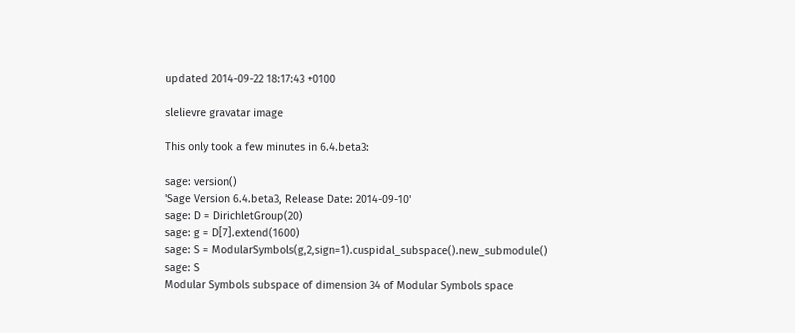updated 2014-09-22 18:17:43 +0100

slelievre gravatar image

This only took a few minutes in 6.4.beta3:

sage: version()
'Sage Version 6.4.beta3, Release Date: 2014-09-10'
sage: D = DirichletGroup(20)
sage: g = D[7].extend(1600)
sage: S = ModularSymbols(g,2,sign=1).cuspidal_subspace().new_submodule()
sage: S
Modular Symbols subspace of dimension 34 of Modular Symbols space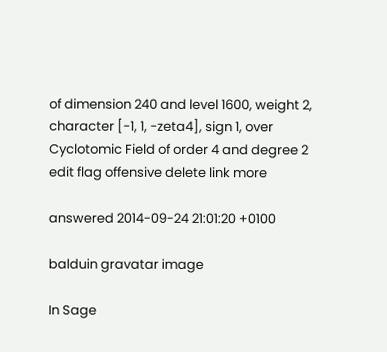of dimension 240 and level 1600, weight 2,   character [-1, 1, -zeta4], sign 1, over Cyclotomic Field of order 4 and degree 2
edit flag offensive delete link more

answered 2014-09-24 21:01:20 +0100

balduin gravatar image

In Sage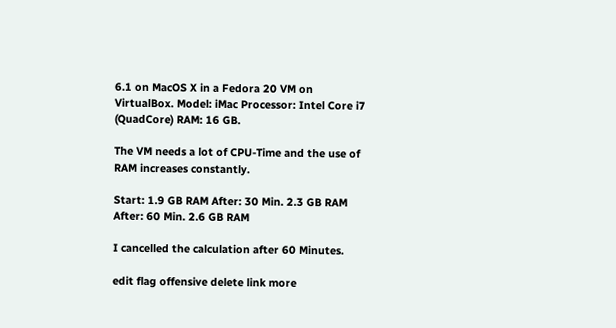6.1 on MacOS X in a Fedora 20 VM on VirtualBox. Model: iMac Processor: Intel Core i7 (QuadCore) RAM: 16 GB.

The VM needs a lot of CPU-Time and the use of RAM increases constantly.

Start: 1.9 GB RAM After: 30 Min. 2.3 GB RAM After: 60 Min. 2.6 GB RAM

I cancelled the calculation after 60 Minutes.

edit flag offensive delete link more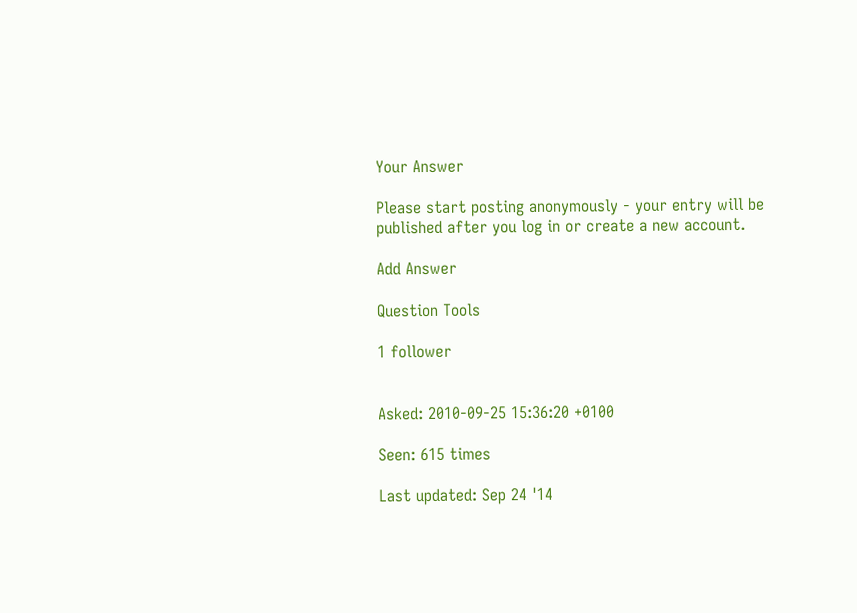Your Answer

Please start posting anonymously - your entry will be published after you log in or create a new account.

Add Answer

Question Tools

1 follower


Asked: 2010-09-25 15:36:20 +0100

Seen: 615 times

Last updated: Sep 24 '14